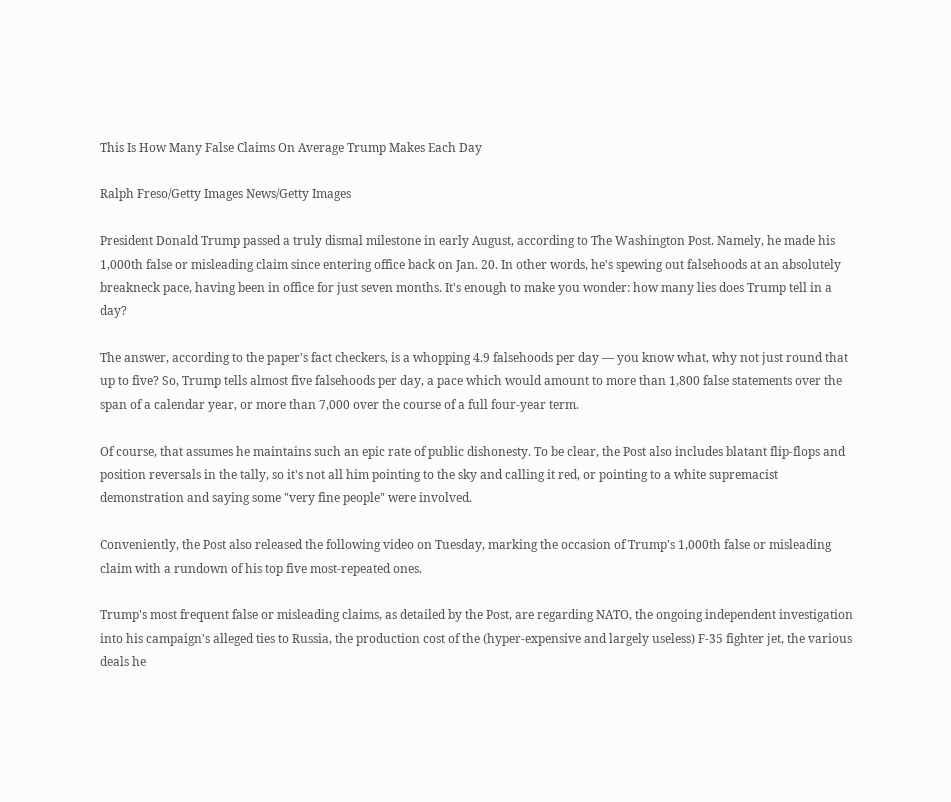This Is How Many False Claims On Average Trump Makes Each Day

Ralph Freso/Getty Images News/Getty Images

President Donald Trump passed a truly dismal milestone in early August, according to The Washington Post. Namely, he made his 1,000th false or misleading claim since entering office back on Jan. 20. In other words, he's spewing out falsehoods at an absolutely breakneck pace, having been in office for just seven months. It's enough to make you wonder: how many lies does Trump tell in a day?

The answer, according to the paper's fact checkers, is a whopping 4.9 falsehoods per day ― you know what, why not just round that up to five? So, Trump tells almost five falsehoods per day, a pace which would amount to more than 1,800 false statements over the span of a calendar year, or more than 7,000 over the course of a full four-year term.

Of course, that assumes he maintains such an epic rate of public dishonesty. To be clear, the Post also includes blatant flip-flops and position reversals in the tally, so it's not all him pointing to the sky and calling it red, or pointing to a white supremacist demonstration and saying some "very fine people" were involved.

Conveniently, the Post also released the following video on Tuesday, marking the occasion of Trump's 1,000th false or misleading claim with a rundown of his top five most-repeated ones.

Trump's most frequent false or misleading claims, as detailed by the Post, are regarding NATO, the ongoing independent investigation into his campaign's alleged ties to Russia, the production cost of the (hyper-expensive and largely useless) F-35 fighter jet, the various deals he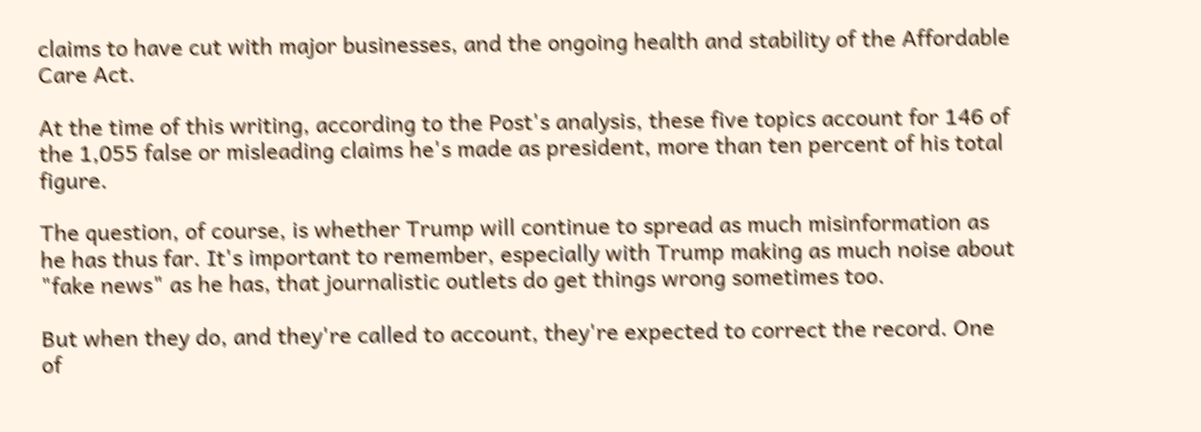claims to have cut with major businesses, and the ongoing health and stability of the Affordable Care Act.

At the time of this writing, according to the Post's analysis, these five topics account for 146 of the 1,055 false or misleading claims he's made as president, more than ten percent of his total figure.

The question, of course, is whether Trump will continue to spread as much misinformation as he has thus far. It's important to remember, especially with Trump making as much noise about "fake news" as he has, that journalistic outlets do get things wrong sometimes too.

But when they do, and they're called to account, they're expected to correct the record. One of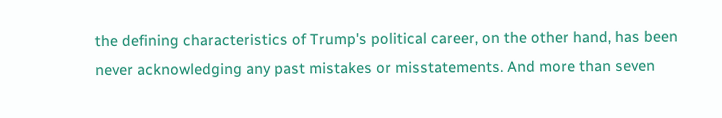the defining characteristics of Trump's political career, on the other hand, has been never acknowledging any past mistakes or misstatements. And more than seven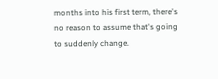months into his first term, there's no reason to assume that's going to suddenly change.